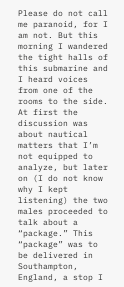Please do not call me paranoid, for I am not. But this morning I wandered the tight halls of this submarine and I heard voices from one of the rooms to the side. At first the discussion was about nautical matters that I’m not equipped to analyze, but later on (I do not know why I kept listening) the two males proceeded to talk about a “package.” This “package” was to be delivered in Southampton, England, a stop I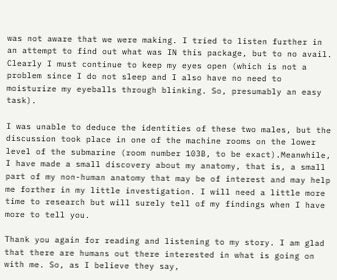was not aware that we were making. I tried to listen further in an attempt to find out what was IN this package, but to no avail. Clearly I must continue to keep my eyes open (which is not a problem since I do not sleep and I also have no need to moisturize my eyeballs through blinking. So, presumably an easy task).

I was unable to deduce the identities of these two males, but the discussion took place in one of the machine rooms on the lower level of the submarine (room number 103B, to be exact).Meanwhile, I have made a small discovery about my anatomy, that is, a small part of my non-human anatomy that may be of interest and may help me forther in my little investigation. I will need a little more time to research but will surely tell of my findings when I have more to tell you.

Thank you again for reading and listening to my story. I am glad that there are humans out there interested in what is going on with me. So, as I believe they say,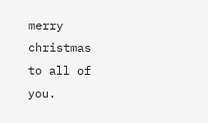merry christmas to all of you.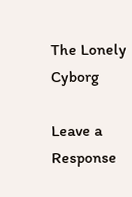The Lonely Cyborg

Leave a Response